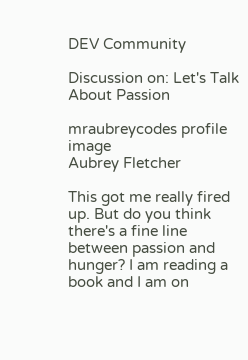DEV Community

Discussion on: Let's Talk About Passion

mraubreycodes profile image
Aubrey Fletcher

This got me really fired up. But do you think there's a fine line between passion and hunger? I am reading a book and I am on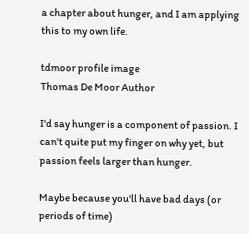a chapter about hunger, and I am applying this to my own life.

tdmoor profile image
Thomas De Moor Author

I'd say hunger is a component of passion. I can't quite put my finger on why yet, but passion feels larger than hunger.

Maybe because you'll have bad days (or periods of time)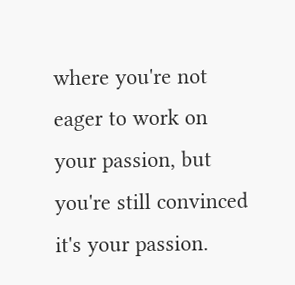where you're not eager to work on your passion, but you're still convinced it's your passion.